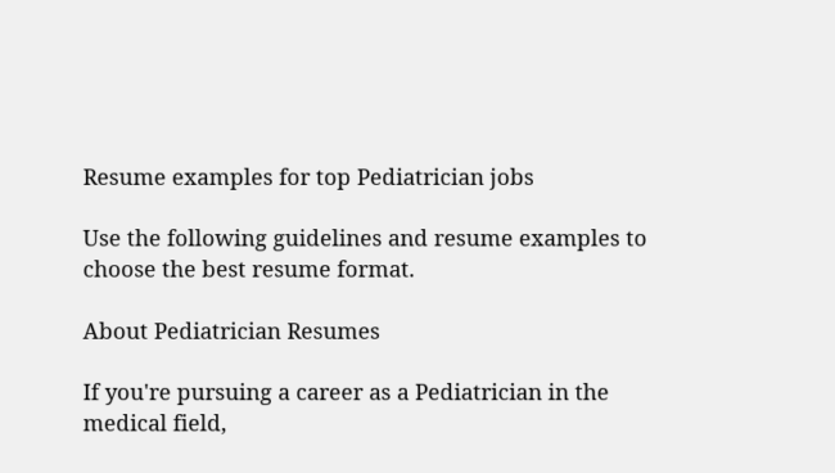Resume examples for top Pediatrician jobs

Use the following guidelines and resume examples to choose the best resume format.

About Pediatrician Resumes

If you're pursuing a career as a Pediatrician in the medical field,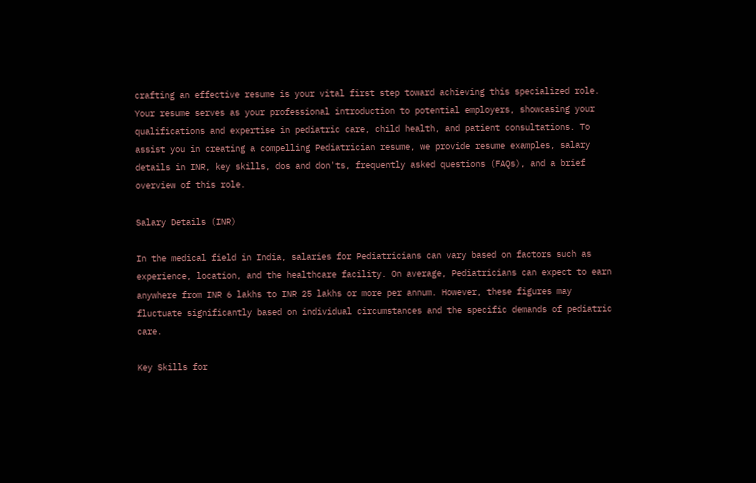crafting an effective resume is your vital first step toward achieving this specialized role. Your resume serves as your professional introduction to potential employers, showcasing your qualifications and expertise in pediatric care, child health, and patient consultations. To assist you in creating a compelling Pediatrician resume, we provide resume examples, salary details in INR, key skills, dos and don'ts, frequently asked questions (FAQs), and a brief overview of this role.

Salary Details (INR)

In the medical field in India, salaries for Pediatricians can vary based on factors such as experience, location, and the healthcare facility. On average, Pediatricians can expect to earn anywhere from INR 6 lakhs to INR 25 lakhs or more per annum. However, these figures may fluctuate significantly based on individual circumstances and the specific demands of pediatric care.

Key Skills for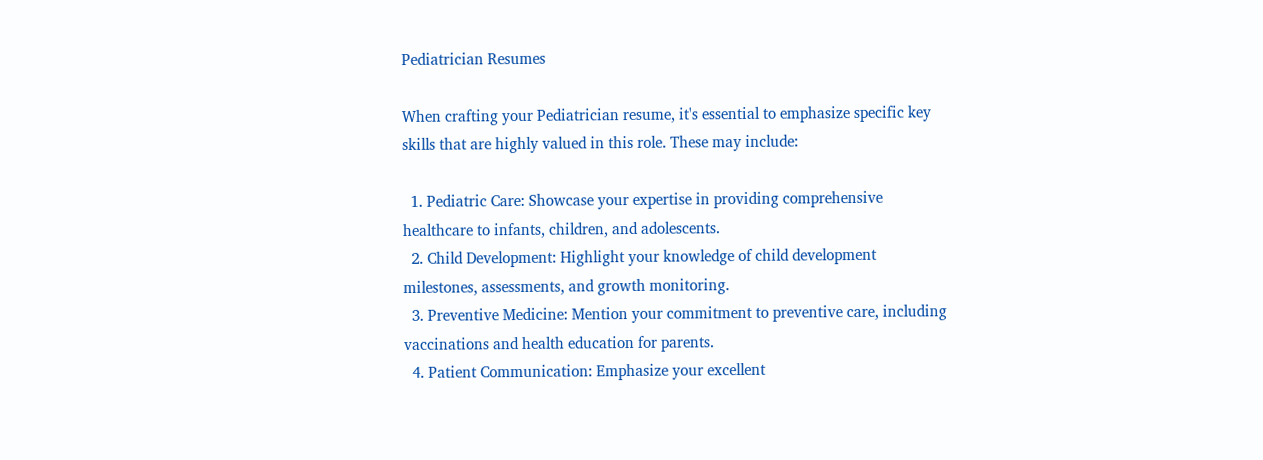Pediatrician Resumes

When crafting your Pediatrician resume, it's essential to emphasize specific key skills that are highly valued in this role. These may include:

  1. Pediatric Care: Showcase your expertise in providing comprehensive healthcare to infants, children, and adolescents.
  2. Child Development: Highlight your knowledge of child development milestones, assessments, and growth monitoring.
  3. Preventive Medicine: Mention your commitment to preventive care, including vaccinations and health education for parents.
  4. Patient Communication: Emphasize your excellent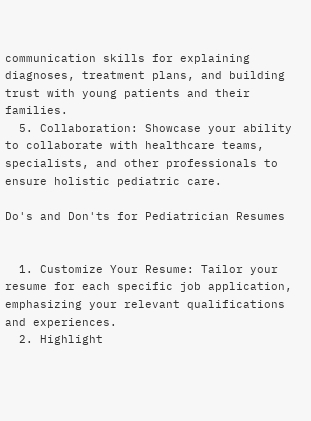communication skills for explaining diagnoses, treatment plans, and building trust with young patients and their families.
  5. Collaboration: Showcase your ability to collaborate with healthcare teams, specialists, and other professionals to ensure holistic pediatric care.

Do's and Don'ts for Pediatrician Resumes


  1. Customize Your Resume: Tailor your resume for each specific job application, emphasizing your relevant qualifications and experiences.
  2. Highlight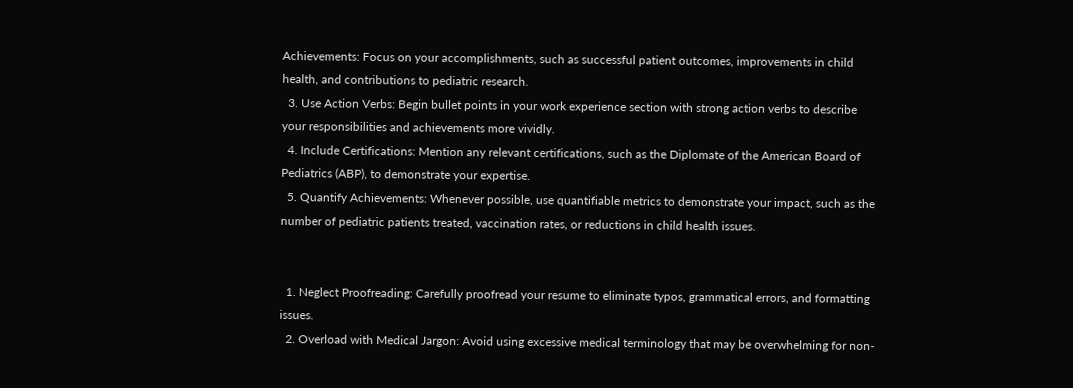Achievements: Focus on your accomplishments, such as successful patient outcomes, improvements in child health, and contributions to pediatric research.
  3. Use Action Verbs: Begin bullet points in your work experience section with strong action verbs to describe your responsibilities and achievements more vividly.
  4. Include Certifications: Mention any relevant certifications, such as the Diplomate of the American Board of Pediatrics (ABP), to demonstrate your expertise.
  5. Quantify Achievements: Whenever possible, use quantifiable metrics to demonstrate your impact, such as the number of pediatric patients treated, vaccination rates, or reductions in child health issues.


  1. Neglect Proofreading: Carefully proofread your resume to eliminate typos, grammatical errors, and formatting issues.
  2. Overload with Medical Jargon: Avoid using excessive medical terminology that may be overwhelming for non-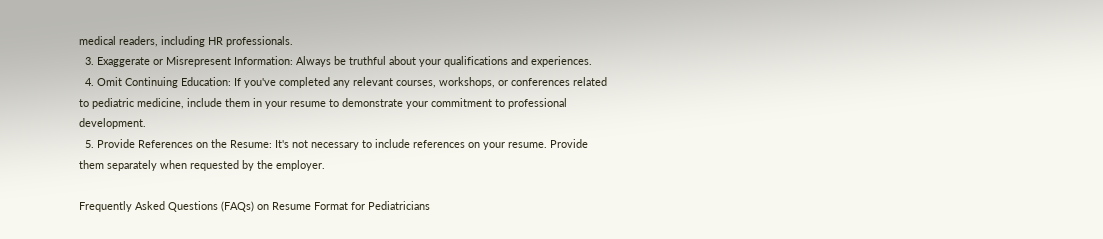medical readers, including HR professionals.
  3. Exaggerate or Misrepresent Information: Always be truthful about your qualifications and experiences.
  4. Omit Continuing Education: If you've completed any relevant courses, workshops, or conferences related to pediatric medicine, include them in your resume to demonstrate your commitment to professional development.
  5. Provide References on the Resume: It's not necessary to include references on your resume. Provide them separately when requested by the employer.

Frequently Asked Questions (FAQs) on Resume Format for Pediatricians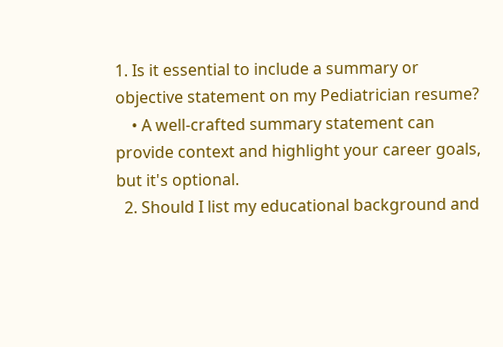1. Is it essential to include a summary or objective statement on my Pediatrician resume?
    • A well-crafted summary statement can provide context and highlight your career goals, but it's optional.
  2. Should I list my educational background and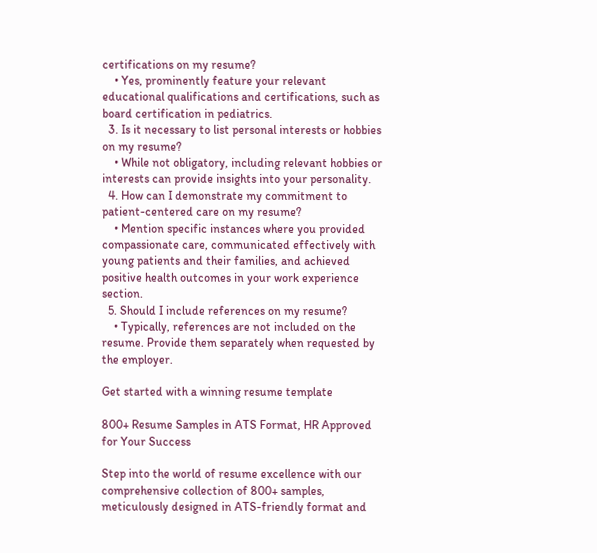certifications on my resume?
    • Yes, prominently feature your relevant educational qualifications and certifications, such as board certification in pediatrics.
  3. Is it necessary to list personal interests or hobbies on my resume?
    • While not obligatory, including relevant hobbies or interests can provide insights into your personality.
  4. How can I demonstrate my commitment to patient-centered care on my resume?
    • Mention specific instances where you provided compassionate care, communicated effectively with young patients and their families, and achieved positive health outcomes in your work experience section.
  5. Should I include references on my resume?
    • Typically, references are not included on the resume. Provide them separately when requested by the employer.

Get started with a winning resume template

800+ Resume Samples in ATS Format, HR Approved for Your Success

Step into the world of resume excellence with our comprehensive collection of 800+ samples, meticulously designed in ATS-friendly format and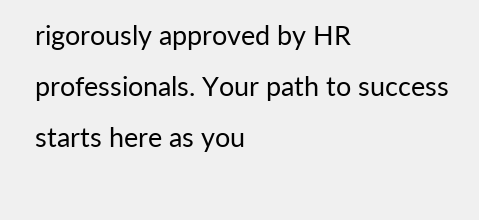rigorously approved by HR professionals. Your path to success starts here as you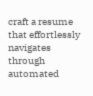craft a resume that effortlessly navigates through automated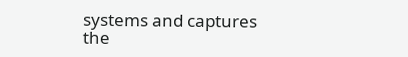systems and captures the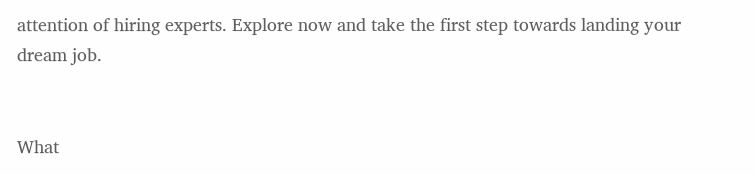attention of hiring experts. Explore now and take the first step towards landing your dream job.


What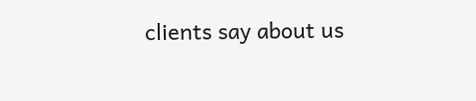clients say about us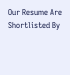Our Resume Are Shortlisted By